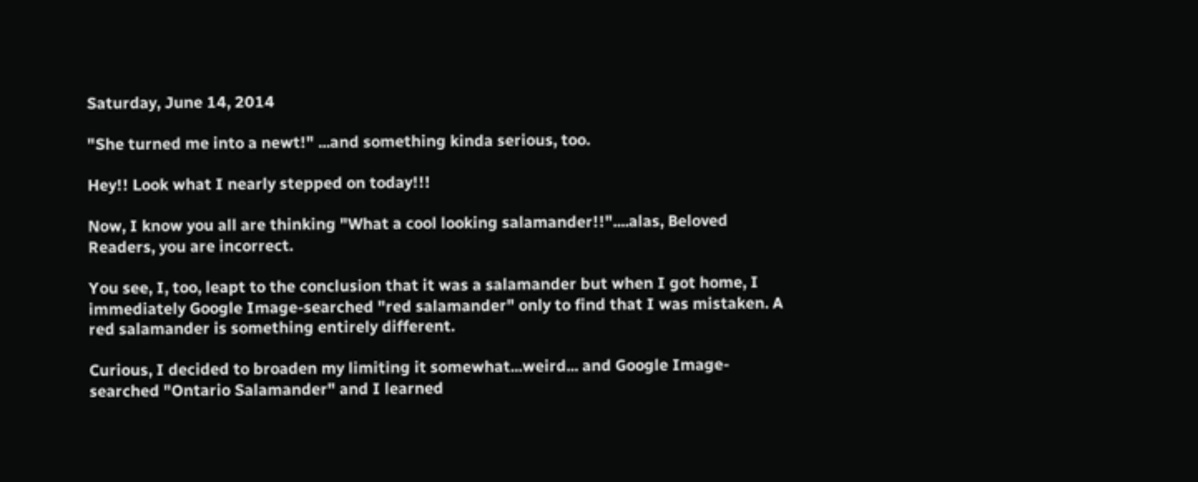Saturday, June 14, 2014

"She turned me into a newt!" ...and something kinda serious, too.

Hey!! Look what I nearly stepped on today!!!

Now, I know you all are thinking "What a cool looking salamander!!"....alas, Beloved Readers, you are incorrect.

You see, I, too, leapt to the conclusion that it was a salamander but when I got home, I immediately Google Image-searched "red salamander" only to find that I was mistaken. A red salamander is something entirely different.

Curious, I decided to broaden my limiting it somewhat...weird... and Google Image-searched "Ontario Salamander" and I learned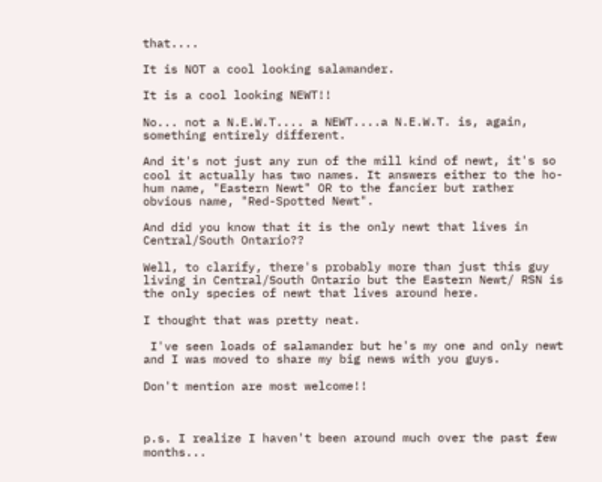that....

It is NOT a cool looking salamander.

It is a cool looking NEWT!!

No... not a N.E.W.T.... a NEWT....a N.E.W.T. is, again, something entirely different.

And it's not just any run of the mill kind of newt, it's so cool it actually has two names. It answers either to the ho-hum name, "Eastern Newt" OR to the fancier but rather obvious name, "Red-Spotted Newt".

And did you know that it is the only newt that lives in Central/South Ontario??

Well, to clarify, there's probably more than just this guy living in Central/South Ontario but the Eastern Newt/ RSN is the only species of newt that lives around here.

I thought that was pretty neat.

 I've seen loads of salamander but he's my one and only newt and I was moved to share my big news with you guys.

Don't mention are most welcome!!



p.s. I realize I haven't been around much over the past few months...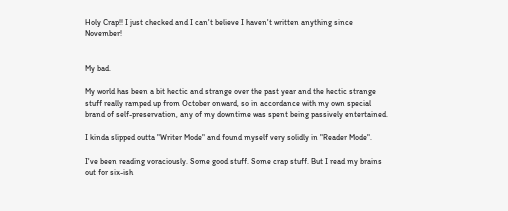Holy Crap!! I just checked and I can't believe I haven't written anything since November!


My bad.

My world has been a bit hectic and strange over the past year and the hectic strange stuff really ramped up from October onward, so in accordance with my own special brand of self-preservation, any of my downtime was spent being passively entertained.

I kinda slipped outta "Writer Mode" and found myself very solidly in "Reader Mode".

I've been reading voraciously. Some good stuff. Some crap stuff. But I read my brains out for six-ish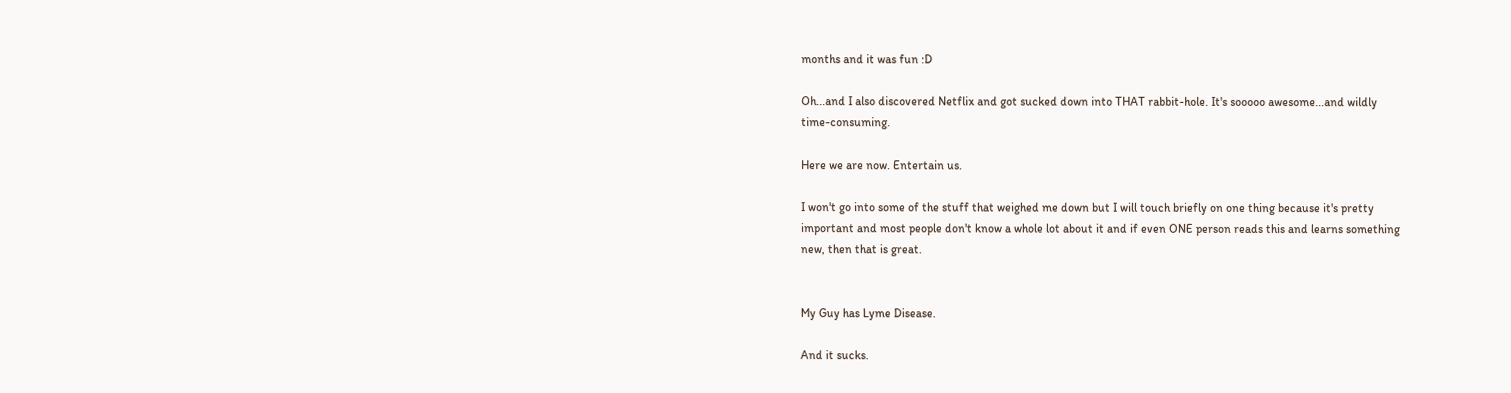months and it was fun :D

Oh...and I also discovered Netflix and got sucked down into THAT rabbit-hole. It's sooooo awesome...and wildly time-consuming.

Here we are now. Entertain us.

I won't go into some of the stuff that weighed me down but I will touch briefly on one thing because it's pretty important and most people don't know a whole lot about it and if even ONE person reads this and learns something new, then that is great.


My Guy has Lyme Disease.

And it sucks.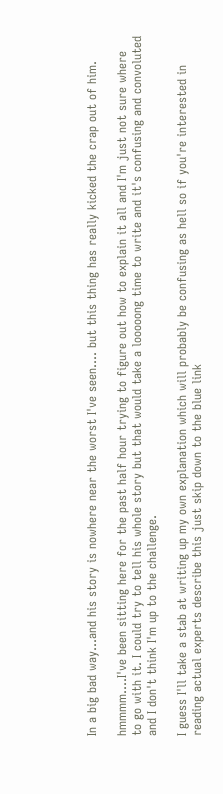In a big bad way...and his story is nowhere near the worst I've seen.... but this thing has really kicked the crap out of him.

hmmmm....I've been sitting here for the past half hour trying to figure out how to explain it all and I'm just not sure where to go with it. I could try to tell his whole story but that would take a looooong time to write and it's confusing and convoluted and I don't think I'm up to the challenge.

I guess I'll take a stab at writing up my own explanation which will probably be confusing as hell so if you're interested in reading actual experts describe this just skip down to the blue link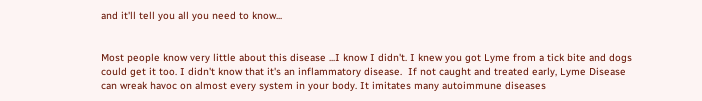and it'll tell you all you need to know...


Most people know very little about this disease ...I know I didn't. I knew you got Lyme from a tick bite and dogs could get it too. I didn't know that it's an inflammatory disease.  If not caught and treated early, Lyme Disease can wreak havoc on almost every system in your body. It imitates many autoimmune diseases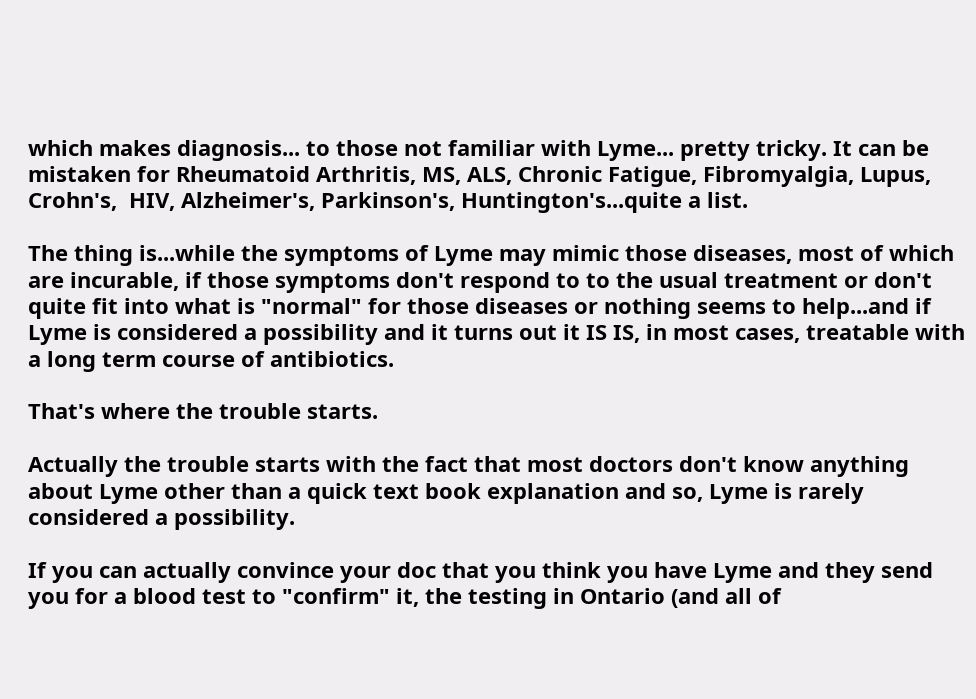which makes diagnosis... to those not familiar with Lyme... pretty tricky. It can be mistaken for Rheumatoid Arthritis, MS, ALS, Chronic Fatigue, Fibromyalgia, Lupus, Crohn's,  HIV, Alzheimer's, Parkinson's, Huntington's...quite a list.

The thing is...while the symptoms of Lyme may mimic those diseases, most of which are incurable, if those symptoms don't respond to to the usual treatment or don't quite fit into what is "normal" for those diseases or nothing seems to help...and if Lyme is considered a possibility and it turns out it IS IS, in most cases, treatable with a long term course of antibiotics.

That's where the trouble starts.

Actually the trouble starts with the fact that most doctors don't know anything about Lyme other than a quick text book explanation and so, Lyme is rarely considered a possibility.

If you can actually convince your doc that you think you have Lyme and they send you for a blood test to "confirm" it, the testing in Ontario (and all of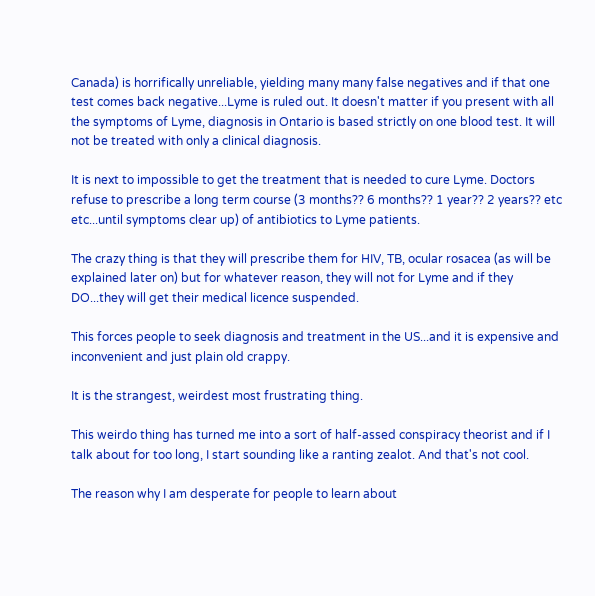Canada) is horrifically unreliable, yielding many many false negatives and if that one test comes back negative...Lyme is ruled out. It doesn't matter if you present with all the symptoms of Lyme, diagnosis in Ontario is based strictly on one blood test. It will not be treated with only a clinical diagnosis.

It is next to impossible to get the treatment that is needed to cure Lyme. Doctors refuse to prescribe a long term course (3 months?? 6 months?? 1 year?? 2 years?? etc etc...until symptoms clear up) of antibiotics to Lyme patients.

The crazy thing is that they will prescribe them for HIV, TB, ocular rosacea (as will be explained later on) but for whatever reason, they will not for Lyme and if they DO...they will get their medical licence suspended.

This forces people to seek diagnosis and treatment in the US...and it is expensive and inconvenient and just plain old crappy.

It is the strangest, weirdest most frustrating thing.

This weirdo thing has turned me into a sort of half-assed conspiracy theorist and if I talk about for too long, I start sounding like a ranting zealot. And that's not cool.

The reason why I am desperate for people to learn about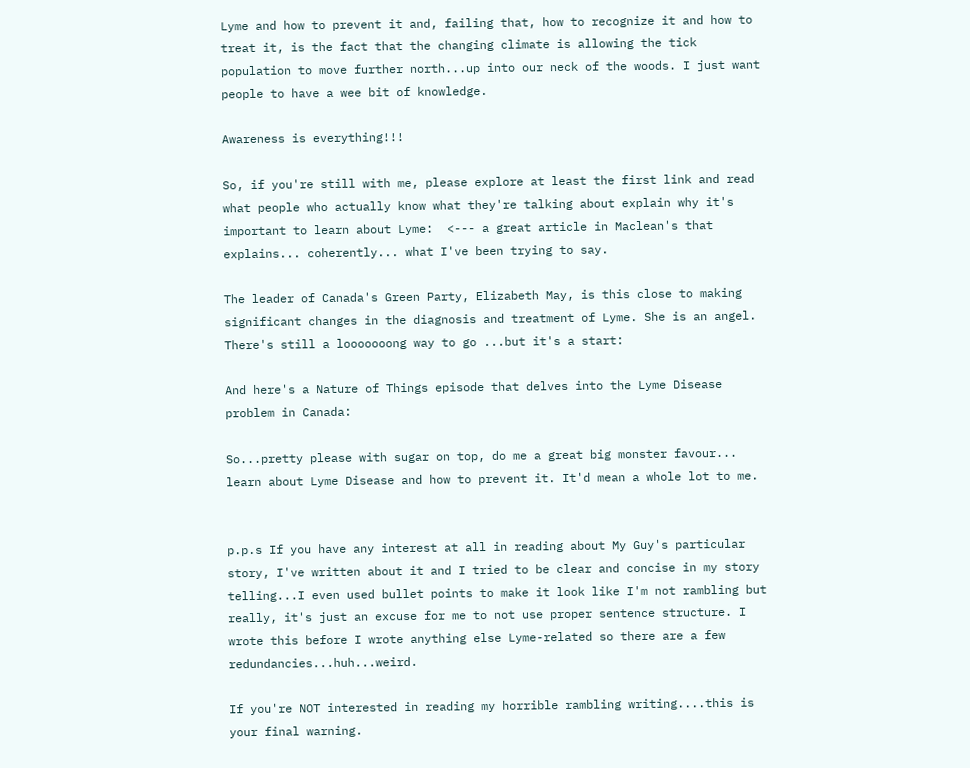Lyme and how to prevent it and, failing that, how to recognize it and how to treat it, is the fact that the changing climate is allowing the tick population to move further north...up into our neck of the woods. I just want people to have a wee bit of knowledge.

Awareness is everything!!!

So, if you're still with me, please explore at least the first link and read what people who actually know what they're talking about explain why it's important to learn about Lyme:  <--- a great article in Maclean's that explains... coherently... what I've been trying to say.

The leader of Canada's Green Party, Elizabeth May, is this close to making significant changes in the diagnosis and treatment of Lyme. She is an angel. There's still a looooooong way to go ...but it's a start:

And here's a Nature of Things episode that delves into the Lyme Disease problem in Canada:

So...pretty please with sugar on top, do me a great big monster favour... learn about Lyme Disease and how to prevent it. It'd mean a whole lot to me.


p.p.s If you have any interest at all in reading about My Guy's particular story, I've written about it and I tried to be clear and concise in my story telling...I even used bullet points to make it look like I'm not rambling but really, it's just an excuse for me to not use proper sentence structure. I wrote this before I wrote anything else Lyme-related so there are a few redundancies...huh...weird.

If you're NOT interested in reading my horrible rambling writing....this is your final warning.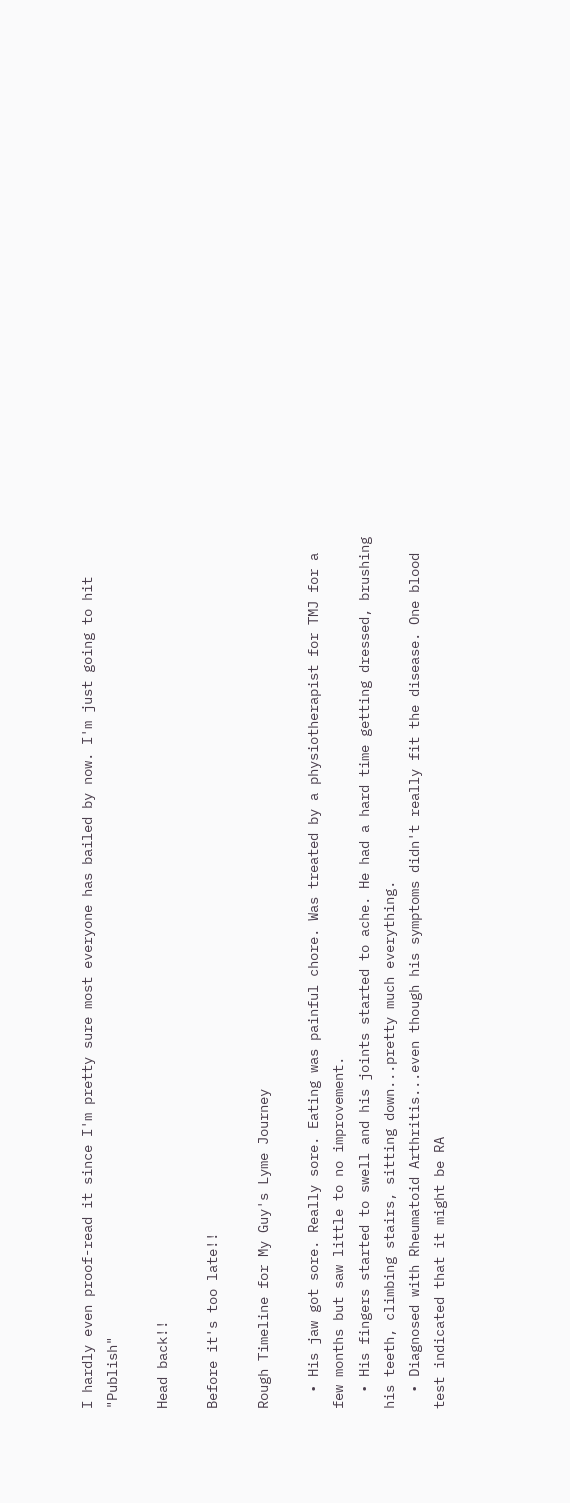I hardly even proof-read it since I'm pretty sure most everyone has bailed by now. I'm just going to hit "Publish"

Head back!!

Before it's too late!!

Rough Timeline for My Guy's Lyme Journey

  • His jaw got sore. Really sore. Eating was painful chore. Was treated by a physiotherapist for TMJ for a few months but saw little to no improvement.
  • His fingers started to swell and his joints started to ache. He had a hard time getting dressed, brushing his teeth, climbing stairs, sitting down...pretty much everything.
  • Diagnosed with Rheumatoid Arthritis...even though his symptoms didn't really fit the disease. One blood test indicated that it might be RA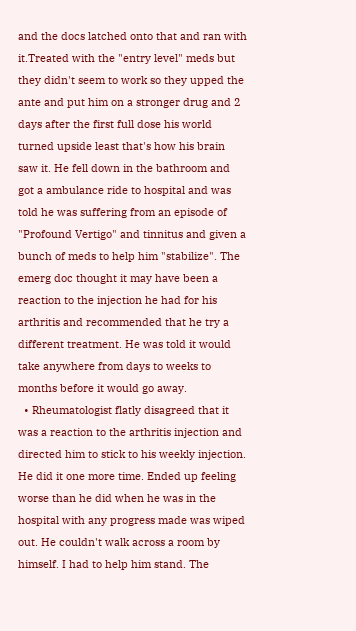and the docs latched onto that and ran with it.Treated with the "entry level" meds but they didn't seem to work so they upped the ante and put him on a stronger drug and 2 days after the first full dose his world turned upside least that's how his brain saw it. He fell down in the bathroom and got a ambulance ride to hospital and was told he was suffering from an episode of "Profound Vertigo" and tinnitus and given a bunch of meds to help him "stabilize". The emerg doc thought it may have been a reaction to the injection he had for his arthritis and recommended that he try a different treatment. He was told it would take anywhere from days to weeks to months before it would go away.
  • Rheumatologist flatly disagreed that it was a reaction to the arthritis injection and directed him to stick to his weekly injection. He did it one more time. Ended up feeling worse than he did when he was in the hospital with any progress made was wiped out. He couldn't walk across a room by himself. I had to help him stand. The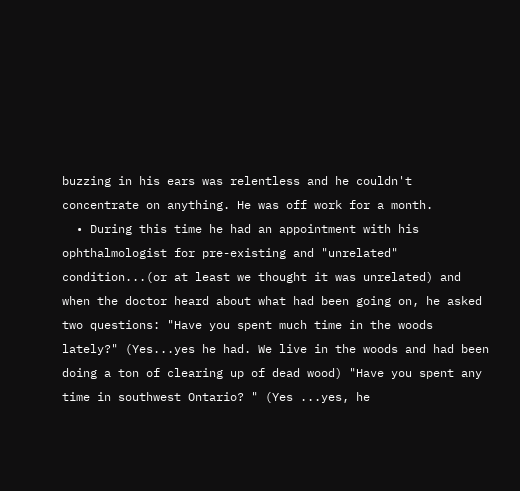buzzing in his ears was relentless and he couldn't concentrate on anything. He was off work for a month.
  • During this time he had an appointment with his ophthalmologist for pre-existing and "unrelated" condition...(or at least we thought it was unrelated) and when the doctor heard about what had been going on, he asked two questions: "Have you spent much time in the woods lately?" (Yes...yes he had. We live in the woods and had been doing a ton of clearing up of dead wood) "Have you spent any time in southwest Ontario? " (Yes ...yes, he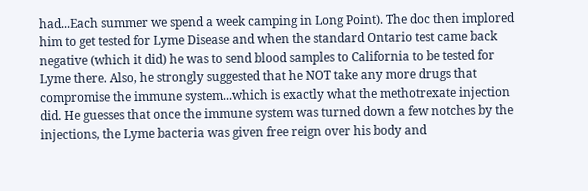had...Each summer we spend a week camping in Long Point). The doc then implored him to get tested for Lyme Disease and when the standard Ontario test came back negative (which it did) he was to send blood samples to California to be tested for Lyme there. Also, he strongly suggested that he NOT take any more drugs that compromise the immune system...which is exactly what the methotrexate injection did. He guesses that once the immune system was turned down a few notches by the injections, the Lyme bacteria was given free reign over his body and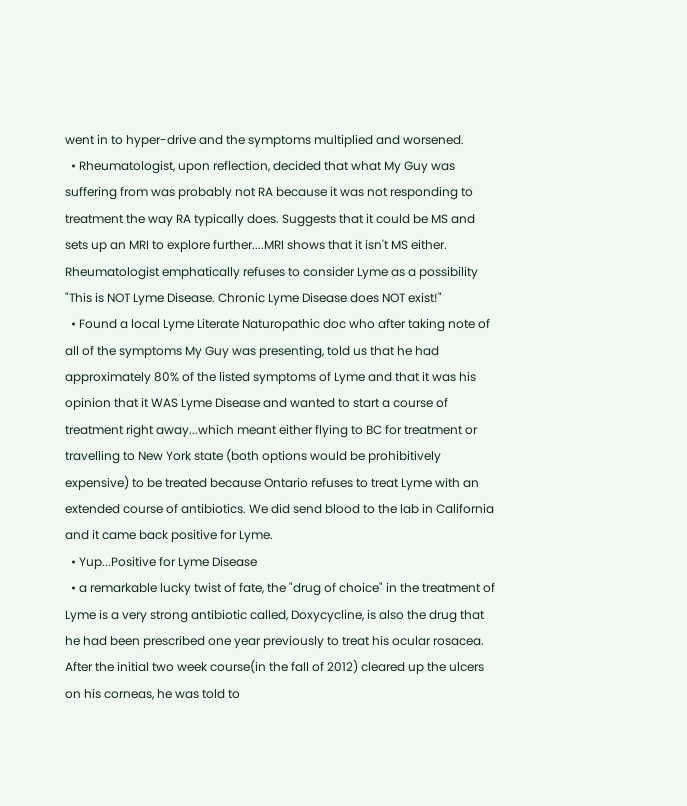went in to hyper-drive and the symptoms multiplied and worsened.
  • Rheumatologist, upon reflection, decided that what My Guy was suffering from was probably not RA because it was not responding to treatment the way RA typically does. Suggests that it could be MS and sets up an MRI to explore further....MRI shows that it isn't MS either. Rheumatologist emphatically refuses to consider Lyme as a possibility "This is NOT Lyme Disease. Chronic Lyme Disease does NOT exist!"
  • Found a local Lyme Literate Naturopathic doc who after taking note of all of the symptoms My Guy was presenting, told us that he had approximately 80% of the listed symptoms of Lyme and that it was his opinion that it WAS Lyme Disease and wanted to start a course of treatment right away...which meant either flying to BC for treatment or travelling to New York state (both options would be prohibitively expensive) to be treated because Ontario refuses to treat Lyme with an extended course of antibiotics. We did send blood to the lab in California and it came back positive for Lyme.
  • Yup...Positive for Lyme Disease
  • a remarkable lucky twist of fate, the "drug of choice" in the treatment of Lyme is a very strong antibiotic called, Doxycycline, is also the drug that he had been prescribed one year previously to treat his ocular rosacea. After the initial two week course(in the fall of 2012) cleared up the ulcers on his corneas, he was told to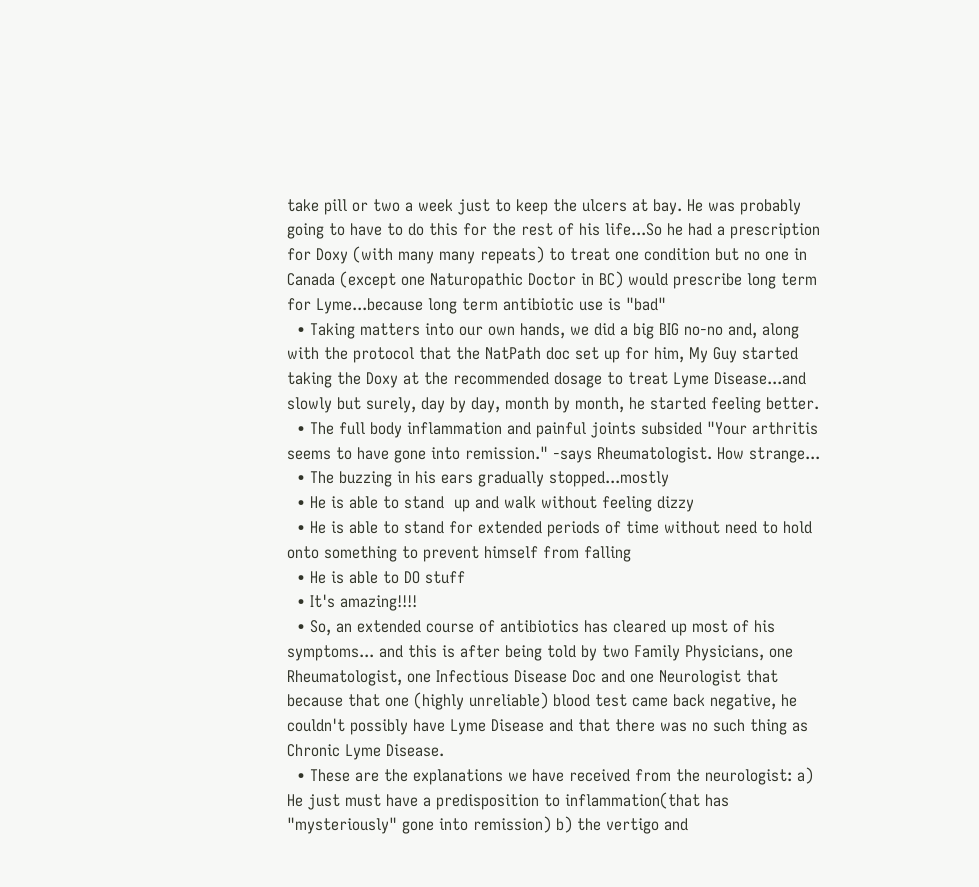take pill or two a week just to keep the ulcers at bay. He was probably going to have to do this for the rest of his life...So he had a prescription for Doxy (with many many repeats) to treat one condition but no one in Canada (except one Naturopathic Doctor in BC) would prescribe long term for Lyme...because long term antibiotic use is "bad"
  • Taking matters into our own hands, we did a big BIG no-no and, along with the protocol that the NatPath doc set up for him, My Guy started taking the Doxy at the recommended dosage to treat Lyme Disease...and slowly but surely, day by day, month by month, he started feeling better.
  • The full body inflammation and painful joints subsided "Your arthritis seems to have gone into remission." -says Rheumatologist. How strange...
  • The buzzing in his ears gradually stopped...mostly
  • He is able to stand  up and walk without feeling dizzy
  • He is able to stand for extended periods of time without need to hold onto something to prevent himself from falling
  • He is able to DO stuff
  • It's amazing!!!!
  • So, an extended course of antibiotics has cleared up most of his symptoms... and this is after being told by two Family Physicians, one Rheumatologist, one Infectious Disease Doc and one Neurologist that because that one (highly unreliable) blood test came back negative, he couldn't possibly have Lyme Disease and that there was no such thing as Chronic Lyme Disease.
  • These are the explanations we have received from the neurologist: a) He just must have a predisposition to inflammation(that has "mysteriously" gone into remission) b) the vertigo and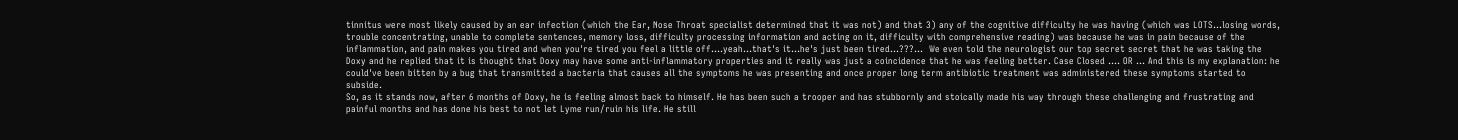tinnitus were most likely caused by an ear infection (which the Ear, Nose Throat specialist determined that it was not) and that 3) any of the cognitive difficulty he was having (which was LOTS...losing words, trouble concentrating, unable to complete sentences, memory loss, difficulty processing information and acting on it, difficulty with comprehensive reading) was because he was in pain because of the inflammation, and pain makes you tired and when you're tired you feel a little off....yeah...that's it...he's just been tired...???...  We even told the neurologist our top secret secret that he was taking the Doxy and he replied that it is thought that Doxy may have some anti-inflammatory properties and it really was just a coincidence that he was feeling better. Case Closed .... OR ... And this is my explanation: he could've been bitten by a bug that transmitted a bacteria that causes all the symptoms he was presenting and once proper long term antibiotic treatment was administered these symptoms started to subside.
So, as it stands now, after 6 months of Doxy, he is feeling almost back to himself. He has been such a trooper and has stubbornly and stoically made his way through these challenging and frustrating and painful months and has done his best to not let Lyme run/ruin his life. He still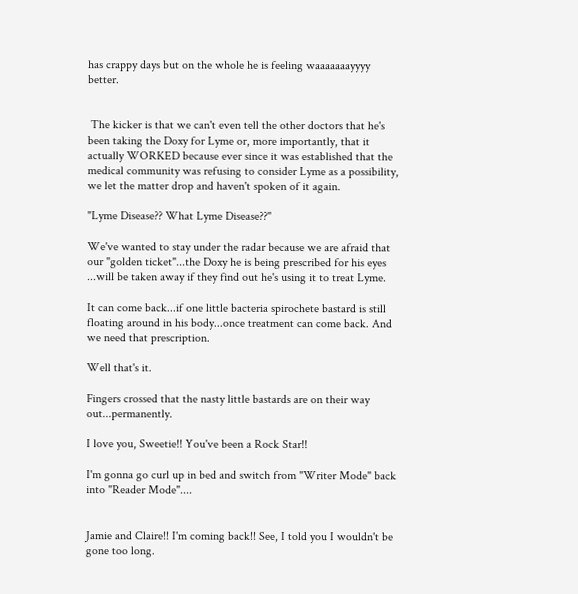has crappy days but on the whole he is feeling waaaaaaayyyy better.


 The kicker is that we can't even tell the other doctors that he's been taking the Doxy for Lyme or, more importantly, that it actually WORKED because ever since it was established that the medical community was refusing to consider Lyme as a possibility, we let the matter drop and haven't spoken of it again.

"Lyme Disease?? What Lyme Disease??"

We've wanted to stay under the radar because we are afraid that our "golden ticket"...the Doxy he is being prescribed for his eyes ...will be taken away if they find out he's using it to treat Lyme.

It can come back...if one little bacteria spirochete bastard is still floating around in his body...once treatment can come back. And we need that prescription.

Well that's it.

Fingers crossed that the nasty little bastards are on their way out...permanently.

I love you, Sweetie!! You've been a Rock Star!!

I'm gonna go curl up in bed and switch from "Writer Mode" back into "Reader Mode"....


Jamie and Claire!! I'm coming back!! See, I told you I wouldn't be gone too long.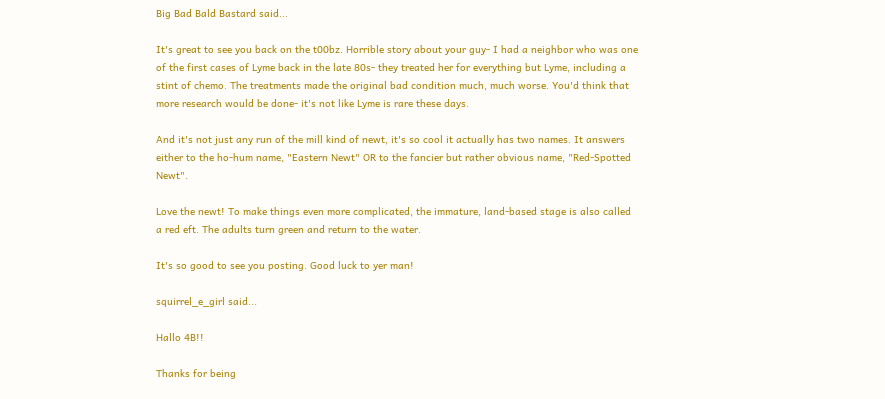Big Bad Bald Bastard said...

It's great to see you back on the t00bz. Horrible story about your guy- I had a neighbor who was one of the first cases of Lyme back in the late 80s- they treated her for everything but Lyme, including a stint of chemo. The treatments made the original bad condition much, much worse. You'd think that more research would be done- it's not like Lyme is rare these days.

And it's not just any run of the mill kind of newt, it's so cool it actually has two names. It answers either to the ho-hum name, "Eastern Newt" OR to the fancier but rather obvious name, "Red-Spotted Newt".

Love the newt! To make things even more complicated, the immature, land-based stage is also called a red eft. The adults turn green and return to the water.

It's so good to see you posting. Good luck to yer man!

squirrel_e_girl said...

Hallo 4B!!

Thanks for being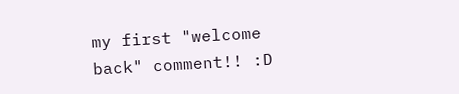my first "welcome back" comment!! :D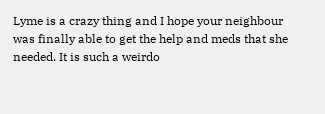Lyme is a crazy thing and I hope your neighbour was finally able to get the help and meds that she needed. It is such a weirdo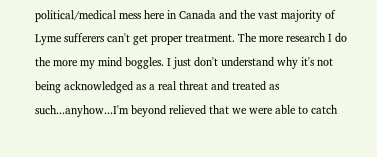political/medical mess here in Canada and the vast majority of Lyme sufferers can't get proper treatment. The more research I do the more my mind boggles. I just don't understand why it's not being acknowledged as a real threat and treated as such...anyhow...I'm beyond relieved that we were able to catch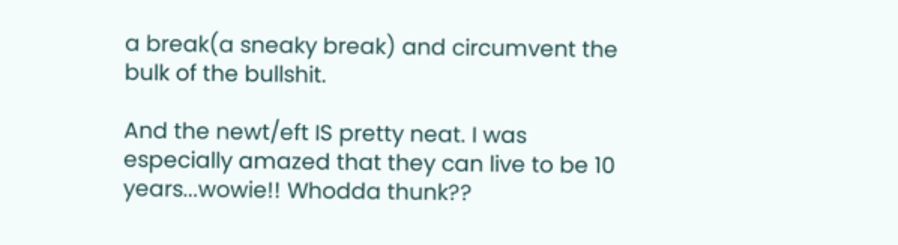a break(a sneaky break) and circumvent the bulk of the bullshit.

And the newt/eft IS pretty neat. I was especially amazed that they can live to be 10 years...wowie!! Whodda thunk??